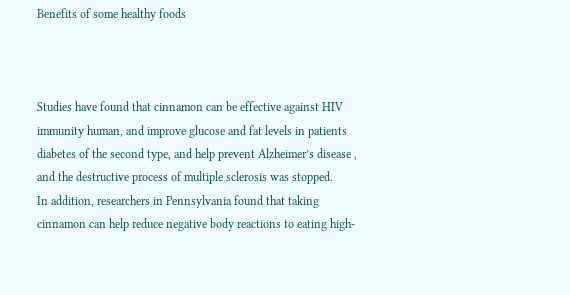Benefits of some healthy foods



Studies have found that cinnamon can be effective against HIV immunity human, and improve glucose and fat levels in patients diabetes of the second type, and help prevent Alzheimer’s disease , and the destructive process of multiple sclerosis was stopped.
In addition, researchers in Pennsylvania found that taking cinnamon can help reduce negative body reactions to eating high-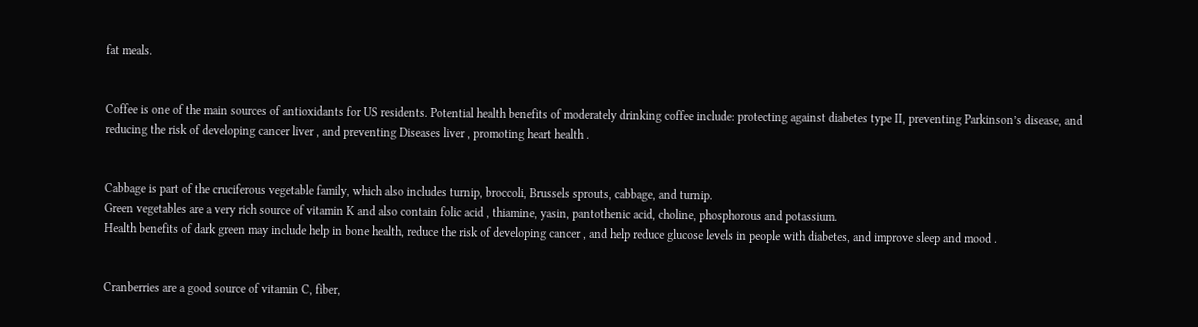fat meals.


Coffee is one of the main sources of antioxidants for US residents. Potential health benefits of moderately drinking coffee include: protecting against diabetes type II, preventing Parkinson’s disease, and reducing the risk of developing cancer liver , and preventing Diseases liver , promoting heart health .


Cabbage is part of the cruciferous vegetable family, which also includes turnip, broccoli, Brussels sprouts, cabbage, and turnip.
Green vegetables are a very rich source of vitamin K and also contain folic acid , thiamine, yasin, pantothenic acid, choline, phosphorous and potassium.
Health benefits of dark green may include help in bone health, reduce the risk of developing cancer , and help reduce glucose levels in people with diabetes, and improve sleep and mood .


Cranberries are a good source of vitamin C, fiber,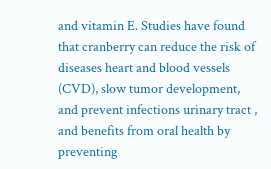and vitamin E. Studies have found that cranberry can reduce the risk of diseases heart and blood vessels (CVD), slow tumor development, and prevent infections urinary tract , and benefits from oral health by preventing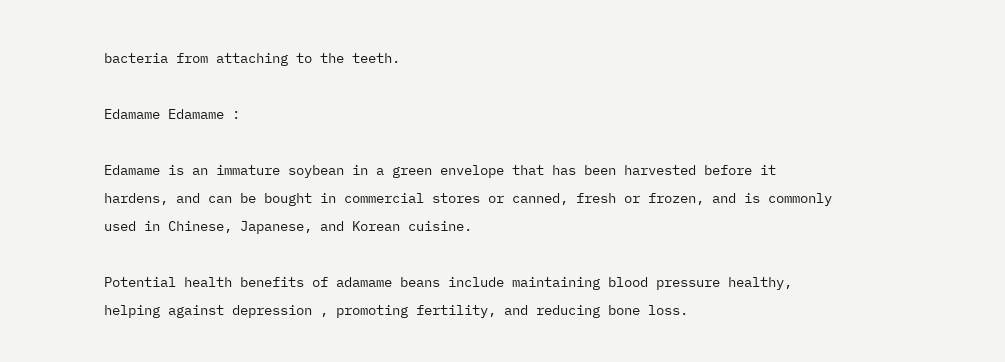bacteria from attaching to the teeth.

Edamame Edamame :

Edamame is an immature soybean in a green envelope that has been harvested before it hardens, and can be bought in commercial stores or canned, fresh or frozen, and is commonly used in Chinese, Japanese, and Korean cuisine.

Potential health benefits of adamame beans include maintaining blood pressure healthy, helping against depression , promoting fertility, and reducing bone loss.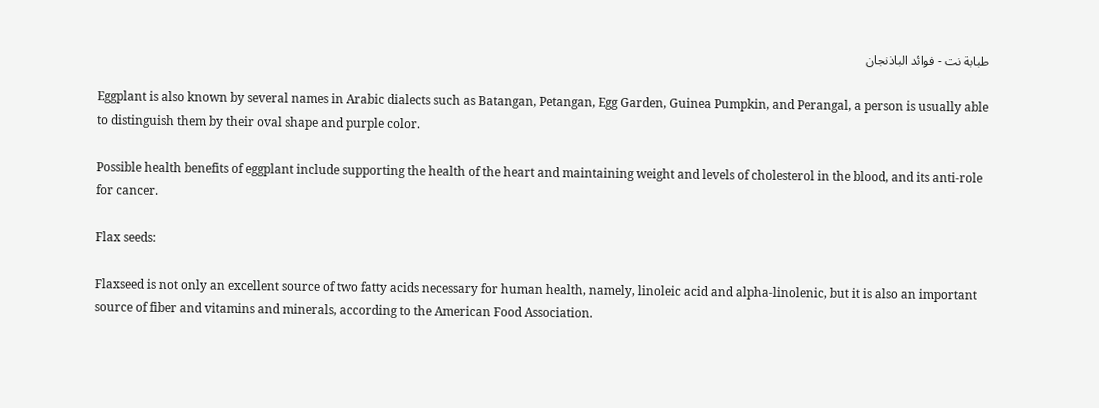طبابة نت - فوائد الباذنجان

Eggplant is also known by several names in Arabic dialects such as Batangan, Petangan, Egg Garden, Guinea Pumpkin, and Perangal, a person is usually able to distinguish them by their oval shape and purple color.

Possible health benefits of eggplant include supporting the health of the heart and maintaining weight and levels of cholesterol in the blood, and its anti-role for cancer.

Flax seeds:

Flaxseed is not only an excellent source of two fatty acids necessary for human health, namely, linoleic acid and alpha-linolenic, but it is also an important source of fiber and vitamins and minerals, according to the American Food Association.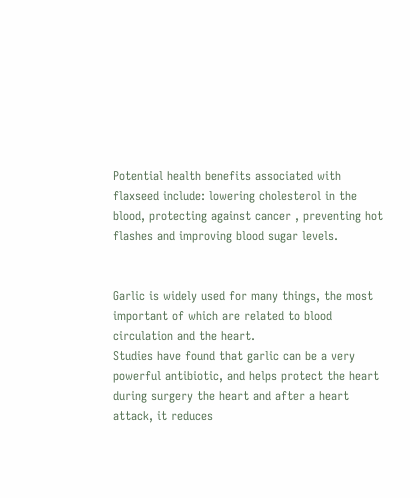Potential health benefits associated with flaxseed include: lowering cholesterol in the blood, protecting against cancer , preventing hot flashes and improving blood sugar levels.


Garlic is widely used for many things, the most important of which are related to blood circulation and the heart.
Studies have found that garlic can be a very powerful antibiotic, and helps protect the heart during surgery the heart and after a heart attack, it reduces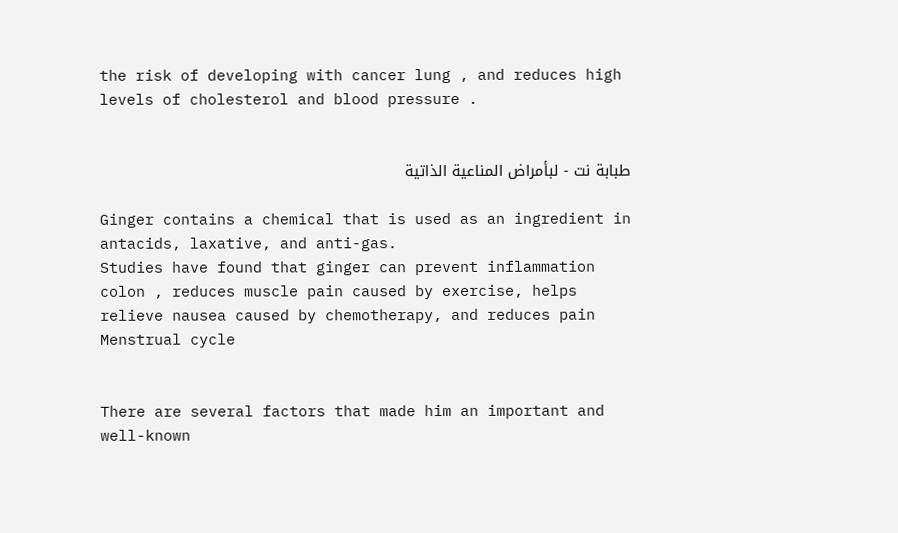the risk of developing with cancer lung , and reduces high levels of cholesterol and blood pressure .


طبابة نت - لبأمراض المناعية الذاتية

Ginger contains a chemical that is used as an ingredient in antacids, laxative, and anti-gas.
Studies have found that ginger can prevent inflammation colon , reduces muscle pain caused by exercise, helps relieve nausea caused by chemotherapy, and reduces pain Menstrual cycle


There are several factors that made him an important and well-known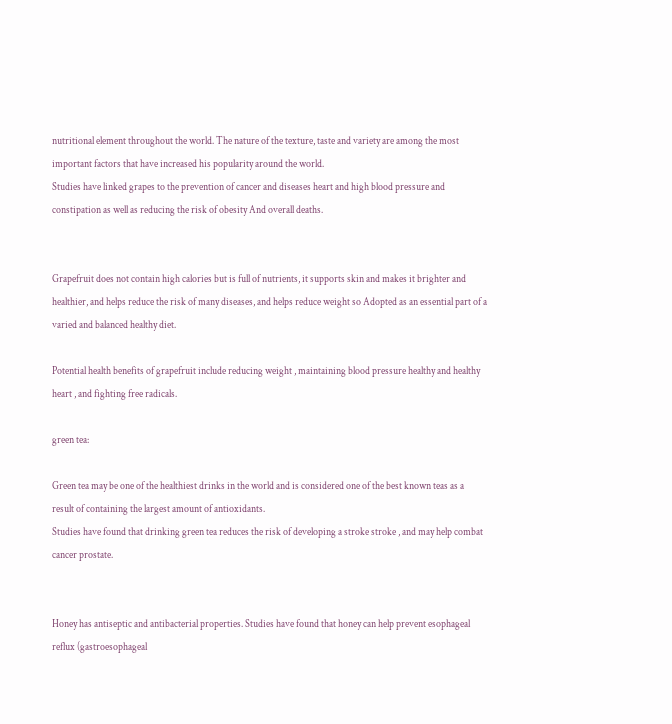nutritional element throughout the world. The nature of the texture, taste and variety are among the most important factors that have increased his popularity around the world.
Studies have linked grapes to the prevention of cancer and diseases heart and high blood pressure and constipation as well as reducing the risk of obesity And overall deaths.


Grapefruit does not contain high calories but is full of nutrients, it supports skin and makes it brighter and healthier, and helps reduce the risk of many diseases, and helps reduce weight so Adopted as an essential part of a varied and balanced healthy diet.

Potential health benefits of grapefruit include reducing weight , maintaining blood pressure healthy and healthy heart , and fighting free radicals.

green tea:

Green tea may be one of the healthiest drinks in the world and is considered one of the best known teas as a result of containing the largest amount of antioxidants.
Studies have found that drinking green tea reduces the risk of developing a stroke stroke , and may help combat cancer prostate.


Honey has antiseptic and antibacterial properties. Studies have found that honey can help prevent esophageal reflux (gastroesophageal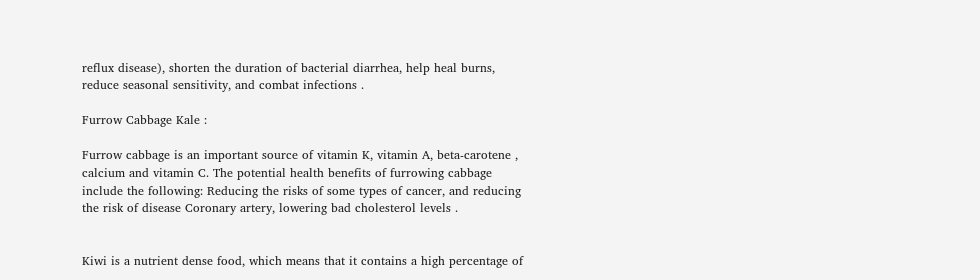reflux disease), shorten the duration of bacterial diarrhea, help heal burns, reduce seasonal sensitivity, and combat infections .

Furrow Cabbage Kale :

Furrow cabbage is an important source of vitamin K, vitamin A, beta-carotene , calcium and vitamin C. The potential health benefits of furrowing cabbage include the following: Reducing the risks of some types of cancer, and reducing the risk of disease Coronary artery, lowering bad cholesterol levels .


Kiwi is a nutrient dense food, which means that it contains a high percentage of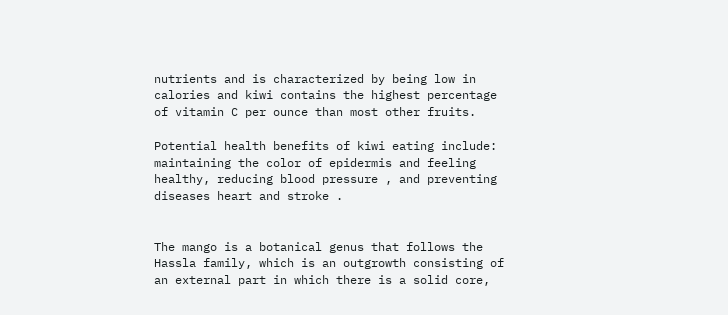nutrients and is characterized by being low in calories and kiwi contains the highest percentage of vitamin C per ounce than most other fruits.

Potential health benefits of kiwi eating include: maintaining the color of epidermis and feeling healthy, reducing blood pressure , and preventing diseases heart and stroke .


The mango is a botanical genus that follows the Hassla family, which is an outgrowth consisting of an external part in which there is a solid core,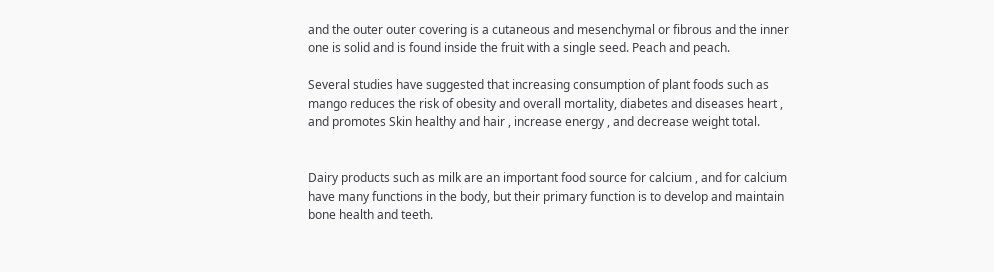and the outer outer covering is a cutaneous and mesenchymal or fibrous and the inner one is solid and is found inside the fruit with a single seed. Peach and peach.

Several studies have suggested that increasing consumption of plant foods such as mango reduces the risk of obesity and overall mortality, diabetes and diseases heart , and promotes Skin healthy and hair , increase energy , and decrease weight total.


Dairy products such as milk are an important food source for calcium , and for calcium have many functions in the body, but their primary function is to develop and maintain bone health and teeth.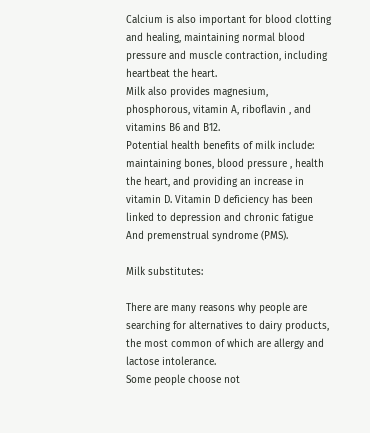Calcium is also important for blood clotting and healing, maintaining normal blood pressure and muscle contraction, including heartbeat the heart.
Milk also provides magnesium, phosphorous, vitamin A, riboflavin , and vitamins B6 and B12.
Potential health benefits of milk include: maintaining bones, blood pressure , health the heart, and providing an increase in vitamin D. Vitamin D deficiency has been linked to depression and chronic fatigue And premenstrual syndrome (PMS).

Milk substitutes:

There are many reasons why people are searching for alternatives to dairy products, the most common of which are allergy and lactose intolerance.
Some people choose not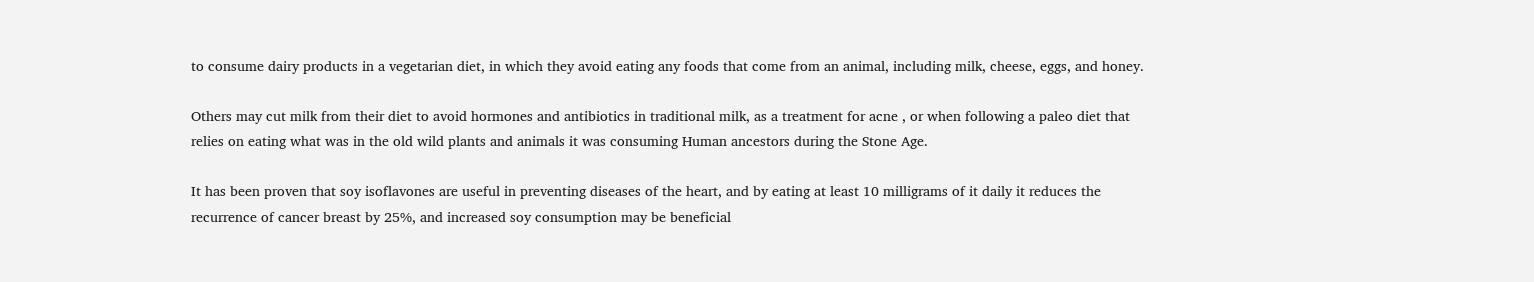to consume dairy products in a vegetarian diet, in which they avoid eating any foods that come from an animal, including milk, cheese, eggs, and honey.

Others may cut milk from their diet to avoid hormones and antibiotics in traditional milk, as a treatment for acne , or when following a paleo diet that relies on eating what was in the old wild plants and animals it was consuming Human ancestors during the Stone Age.

It has been proven that soy isoflavones are useful in preventing diseases of the heart, and by eating at least 10 milligrams of it daily it reduces the recurrence of cancer breast by 25%, and increased soy consumption may be beneficial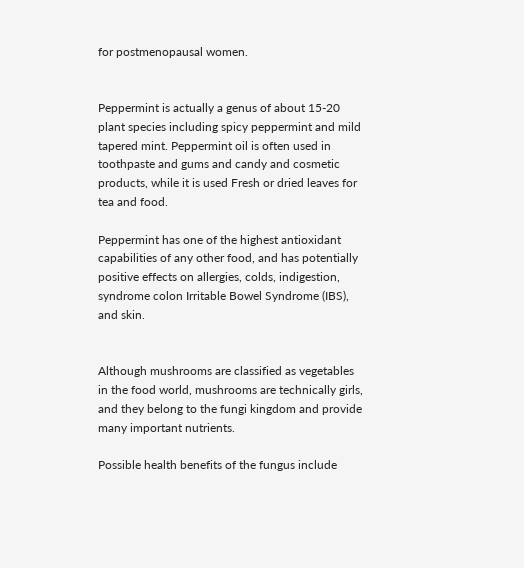for postmenopausal women.


Peppermint is actually a genus of about 15-20 plant species including spicy peppermint and mild tapered mint. Peppermint oil is often used in toothpaste and gums and candy and cosmetic products, while it is used Fresh or dried leaves for tea and food.

Peppermint has one of the highest antioxidant capabilities of any other food, and has potentially positive effects on allergies, colds, indigestion, syndrome colon Irritable Bowel Syndrome (IBS), and skin.


Although mushrooms are classified as vegetables in the food world, mushrooms are technically girls, and they belong to the fungi kingdom and provide many important nutrients.

Possible health benefits of the fungus include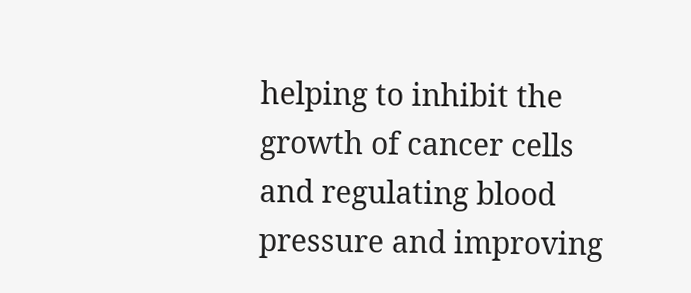helping to inhibit the growth of cancer cells and regulating blood pressure and improving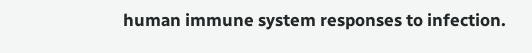human immune system responses to infection.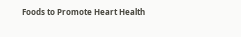Foods to Promote Heart Health